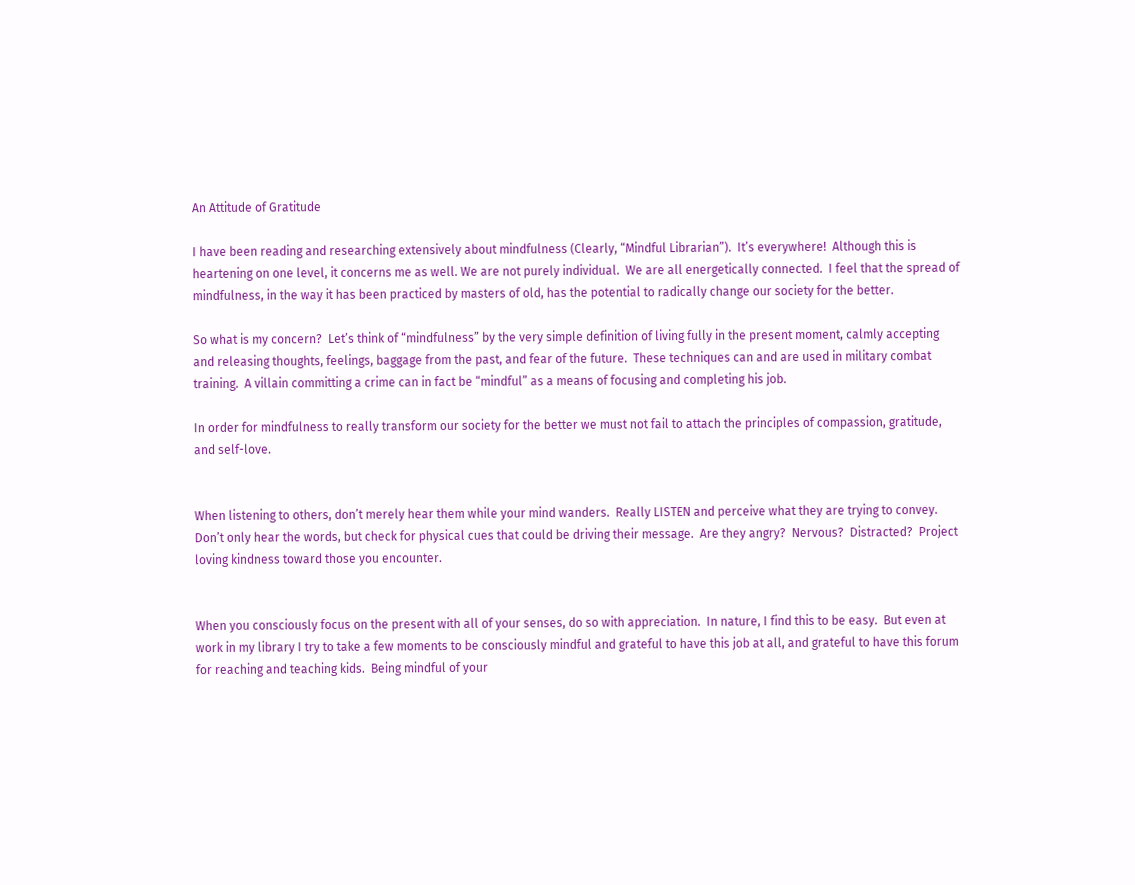An Attitude of Gratitude

I have been reading and researching extensively about mindfulness (Clearly, “Mindful Librarian”).  It’s everywhere!  Although this is heartening on one level, it concerns me as well. We are not purely individual.  We are all energetically connected.  I feel that the spread of mindfulness, in the way it has been practiced by masters of old, has the potential to radically change our society for the better.

So what is my concern?  Let’s think of “mindfulness” by the very simple definition of living fully in the present moment, calmly accepting and releasing thoughts, feelings, baggage from the past, and fear of the future.  These techniques can and are used in military combat training.  A villain committing a crime can in fact be “mindful” as a means of focusing and completing his job.

In order for mindfulness to really transform our society for the better we must not fail to attach the principles of compassion, gratitude, and self-love.


When listening to others, don’t merely hear them while your mind wanders.  Really LISTEN and perceive what they are trying to convey.  Don’t only hear the words, but check for physical cues that could be driving their message.  Are they angry?  Nervous?  Distracted?  Project loving kindness toward those you encounter.


When you consciously focus on the present with all of your senses, do so with appreciation.  In nature, I find this to be easy.  But even at work in my library I try to take a few moments to be consciously mindful and grateful to have this job at all, and grateful to have this forum for reaching and teaching kids.  Being mindful of your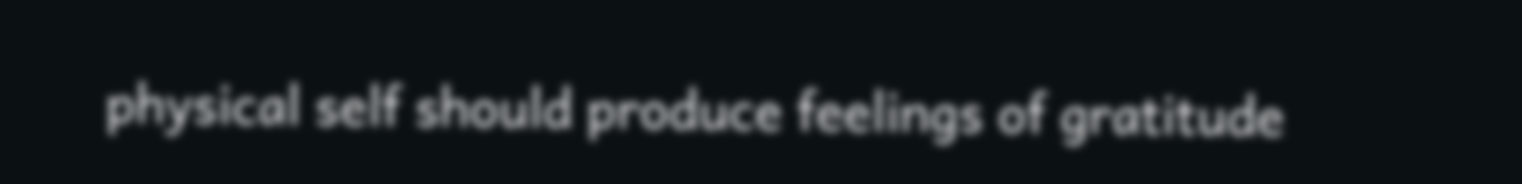physical self should produce feelings of gratitude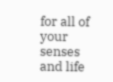for all of your senses and life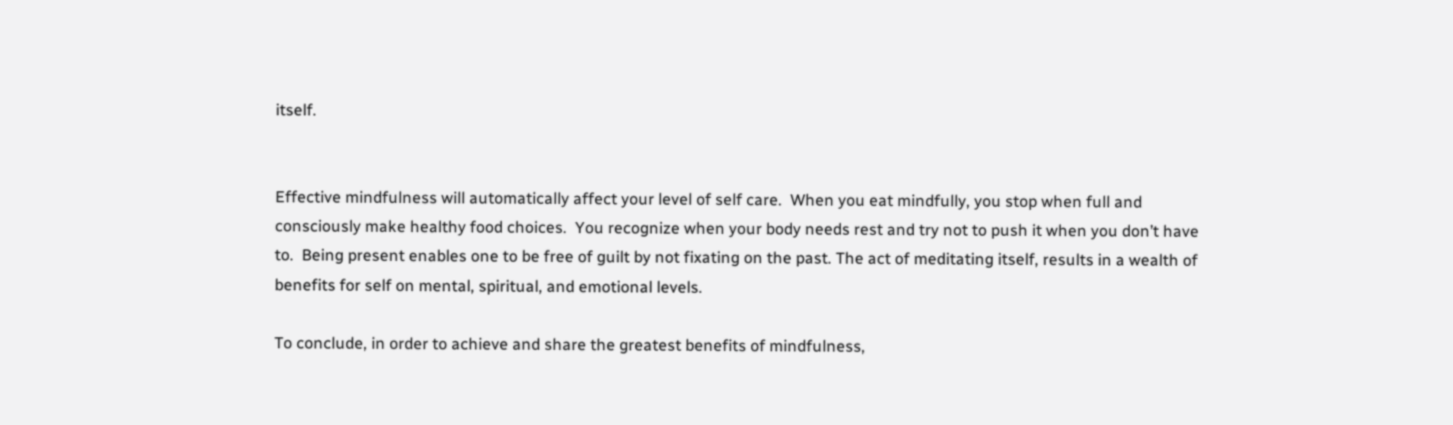itself.


Effective mindfulness will automatically affect your level of self care.  When you eat mindfully, you stop when full and consciously make healthy food choices.  You recognize when your body needs rest and try not to push it when you don’t have to.  Being present enables one to be free of guilt by not fixating on the past. The act of meditating itself, results in a wealth of benefits for self on mental, spiritual, and emotional levels.

To conclude, in order to achieve and share the greatest benefits of mindfulness,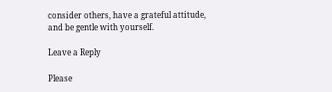consider others, have a grateful attitude, and be gentle with yourself.

Leave a Reply

Please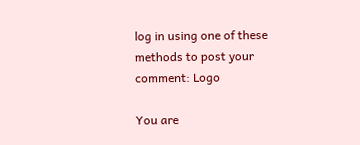log in using one of these methods to post your comment: Logo

You are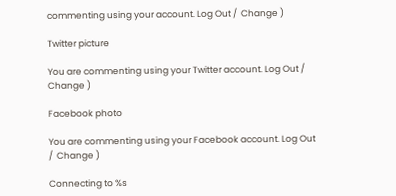commenting using your account. Log Out /  Change )

Twitter picture

You are commenting using your Twitter account. Log Out /  Change )

Facebook photo

You are commenting using your Facebook account. Log Out /  Change )

Connecting to %s